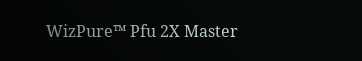WizPure™ Pfu 2X Master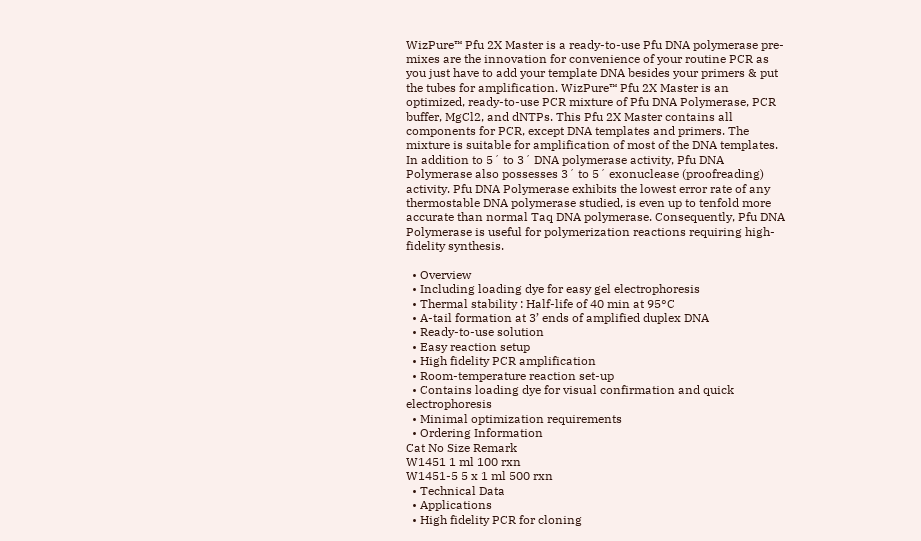WizPure™ Pfu 2X Master is a ready-to-use Pfu DNA polymerase pre-mixes are the innovation for convenience of your routine PCR as you just have to add your template DNA besides your primers & put the tubes for amplification. WizPure™ Pfu 2X Master is an optimized, ready-to-use PCR mixture of Pfu DNA Polymerase, PCR buffer, MgCl2, and dNTPs. This Pfu 2X Master contains all components for PCR, except DNA templates and primers. The mixture is suitable for amplification of most of the DNA templates.
In addition to 5´ to 3´ DNA polymerase activity, Pfu DNA Polymerase also possesses 3´ to 5´ exonuclease (proofreading) activity. Pfu DNA Polymerase exhibits the lowest error rate of any thermostable DNA polymerase studied, is even up to tenfold more accurate than normal Taq DNA polymerase. Consequently, Pfu DNA Polymerase is useful for polymerization reactions requiring high-fidelity synthesis.

  • Overview
  • Including loading dye for easy gel electrophoresis
  • Thermal stability : Half-life of 40 min at 95°C
  • A-tail formation at 3’ ends of amplified duplex DNA
  • Ready-to-use solution
  • Easy reaction setup
  • High fidelity PCR amplification
  • Room-temperature reaction set-up
  • Contains loading dye for visual confirmation and quick electrophoresis
  • Minimal optimization requirements
  • Ordering Information
Cat No Size Remark
W1451 1 ml 100 rxn
W1451-5 5 x 1 ml 500 rxn
  • Technical Data
  • Applications
  • High fidelity PCR for cloning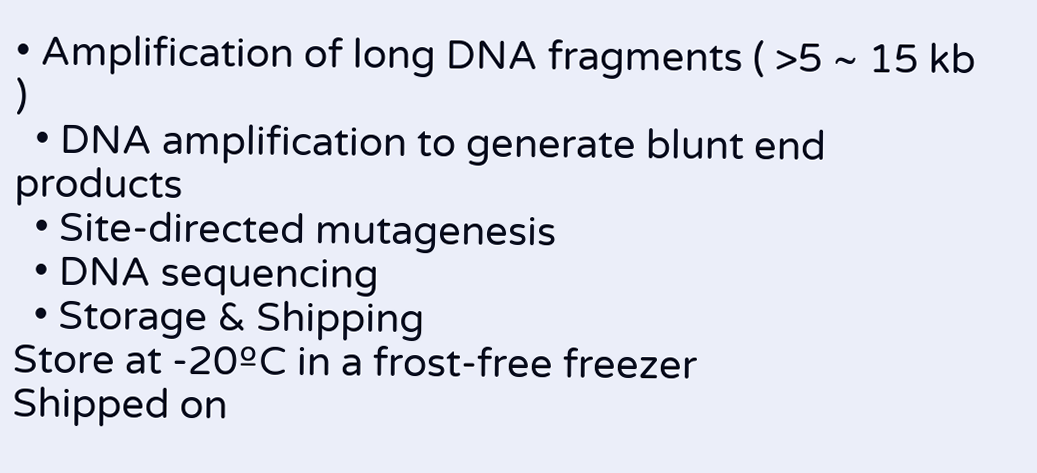• Amplification of long DNA fragments ( >5 ~ 15 kb )
  • DNA amplification to generate blunt end products
  • Site-directed mutagenesis
  • DNA sequencing
  • Storage & Shipping
Store at -20ºC in a frost-free freezer
Shipped on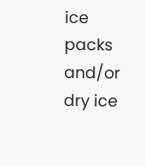ice packs and/or dry ice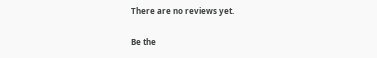There are no reviews yet.

Be the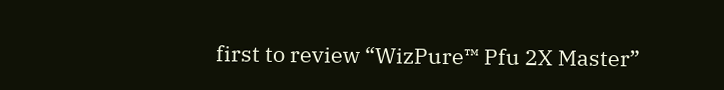first to review “WizPure™ Pfu 2X Master”